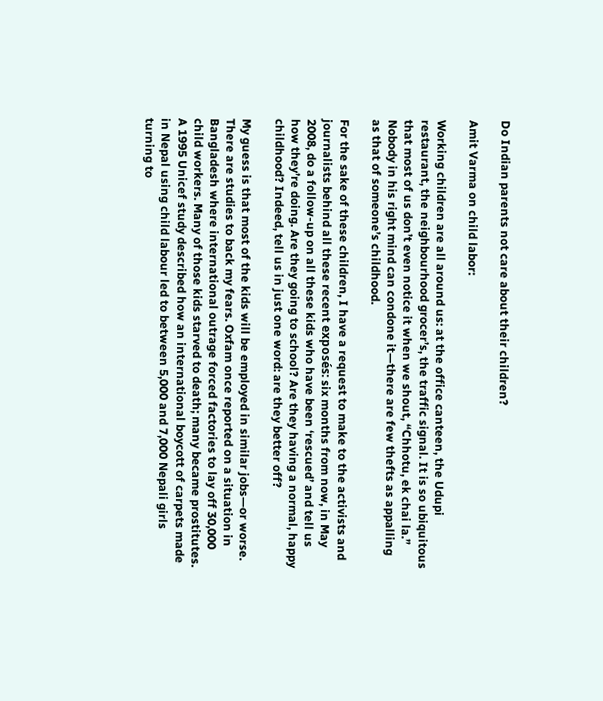Do Indian parents not care about their children?

Amit Varma on child labor:

Working children are all around us: at the office canteen, the Udupi restaurant, the neighbourhood grocer’s, the traffic signal. It is so ubiquitous that most of us don’t even notice it when we shout, “Chhotu, ek chai la.” Nobody in his right mind can condone it—there are few thefts as appalling as that of someone’s childhood.

For the sake of these children, I have a request to make to the activists and journalists behind all these recent exposés: six months from now, in May 2008, do a follow-up on all these kids who have been ‘rescued’ and tell us how they’re doing. Are they going to school? Are they having a normal, happy childhood? Indeed, tell us in just one word: are they better off?

My guess is that most of the kids will be employed in similar jobs—or worse. There are studies to back my fears. Oxfam once reported on a situation in Bangladesh where international outrage forced factories to lay off 30,000 child workers. Many of those kids starved to death; many became prostitutes. A 1995 Unicef study described how an international boycott of carpets made in Nepal using child labour led to between 5,000 and 7,000 Nepali girls turning to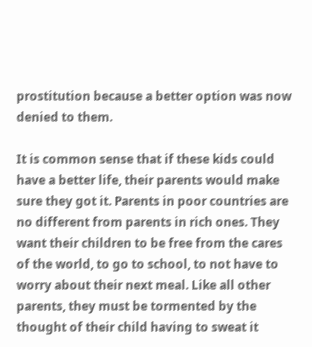prostitution because a better option was now denied to them.

It is common sense that if these kids could have a better life, their parents would make sure they got it. Parents in poor countries are no different from parents in rich ones. They want their children to be free from the cares of the world, to go to school, to not have to worry about their next meal. Like all other parents, they must be tormented by the thought of their child having to sweat it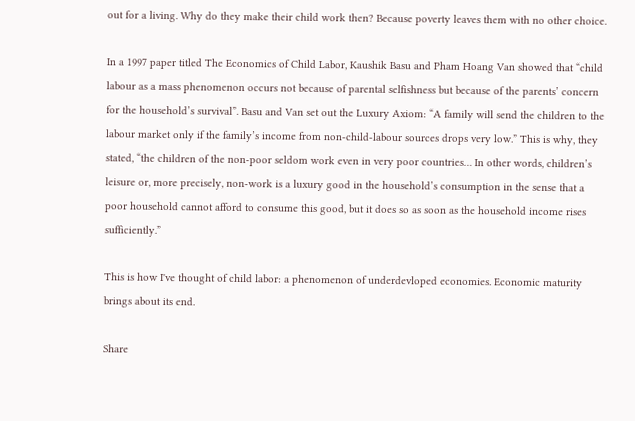out for a living. Why do they make their child work then? Because poverty leaves them with no other choice.

In a 1997 paper titled The Economics of Child Labor, Kaushik Basu and Pham Hoang Van showed that “child labour as a mass phenomenon occurs not because of parental selfishness but because of the parents’ concern for the household’s survival”. Basu and Van set out the Luxury Axiom: “A family will send the children to the labour market only if the family’s income from non-child-labour sources drops very low.” This is why, they stated, “the children of the non-poor seldom work even in very poor countries… In other words, children’s leisure or, more precisely, non-work is a luxury good in the household’s consumption in the sense that a poor household cannot afford to consume this good, but it does so as soon as the household income rises sufficiently.”

This is how I've thought of child labor: a phenomenon of underdevloped economies. Economic maturity brings about its end.

Share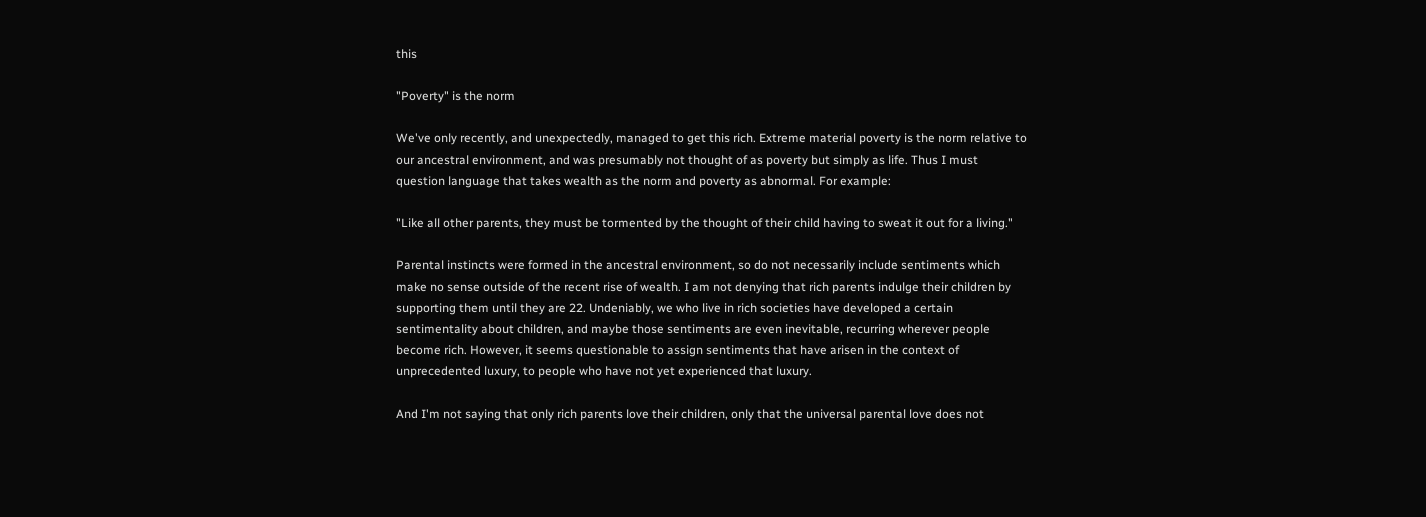this

"Poverty" is the norm

We've only recently, and unexpectedly, managed to get this rich. Extreme material poverty is the norm relative to our ancestral environment, and was presumably not thought of as poverty but simply as life. Thus I must question language that takes wealth as the norm and poverty as abnormal. For example:

"Like all other parents, they must be tormented by the thought of their child having to sweat it out for a living."

Parental instincts were formed in the ancestral environment, so do not necessarily include sentiments which make no sense outside of the recent rise of wealth. I am not denying that rich parents indulge their children by supporting them until they are 22. Undeniably, we who live in rich societies have developed a certain sentimentality about children, and maybe those sentiments are even inevitable, recurring wherever people become rich. However, it seems questionable to assign sentiments that have arisen in the context of unprecedented luxury, to people who have not yet experienced that luxury.

And I'm not saying that only rich parents love their children, only that the universal parental love does not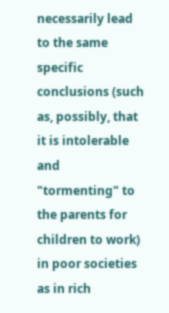necessarily lead to the same specific conclusions (such as, possibly, that it is intolerable and "tormenting" to the parents for children to work) in poor societies as in rich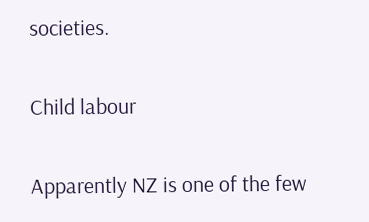societies.

Child labour

Apparently NZ is one of the few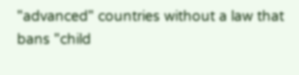"advanced" countries without a law that bans "child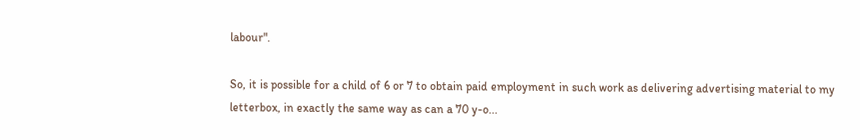labour".

So, it is possible for a child of 6 or 7 to obtain paid employment in such work as delivering advertising material to my letterbox, in exactly the same way as can a 70 y-o...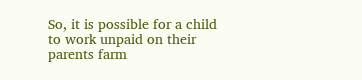So, it is possible for a child to work unpaid on their parents farm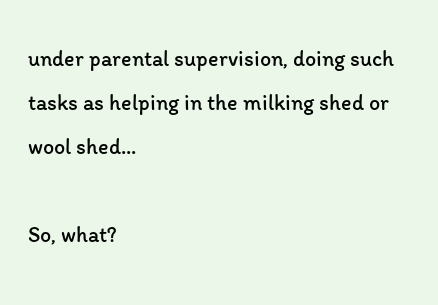under parental supervision, doing such tasks as helping in the milking shed or wool shed...

So, what?